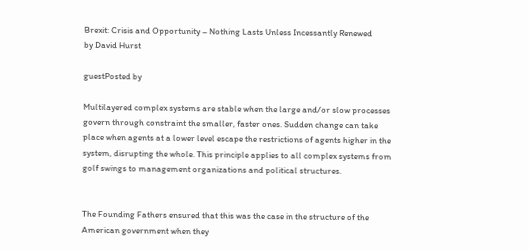Brexit: Crisis and Opportunity – Nothing Lasts Unless Incessantly Renewed
by David Hurst

guestPosted by

Multilayered complex systems are stable when the large and/or slow processes govern through constraint the smaller, faster ones. Sudden change can take place when agents at a lower level escape the restrictions of agents higher in the system, disrupting the whole. This principle applies to all complex systems from golf swings to management organizations and political structures.


The Founding Fathers ensured that this was the case in the structure of the American government when they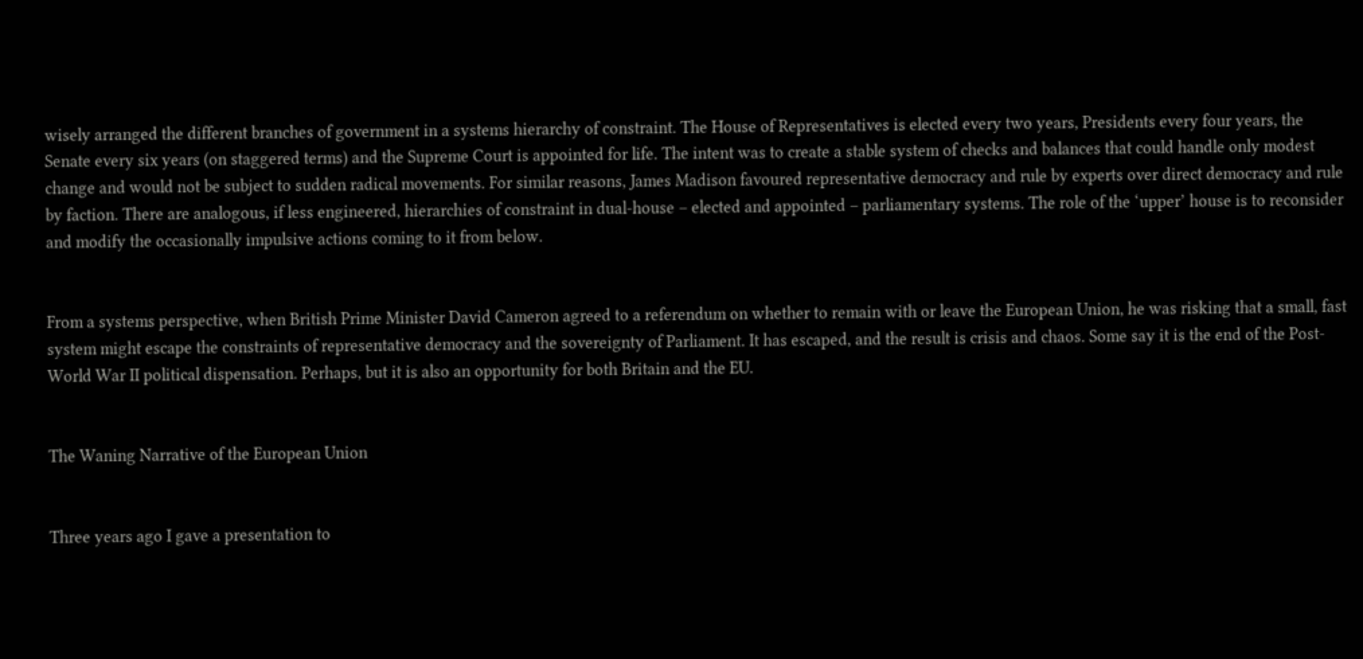wisely arranged the different branches of government in a systems hierarchy of constraint. The House of Representatives is elected every two years, Presidents every four years, the Senate every six years (on staggered terms) and the Supreme Court is appointed for life. The intent was to create a stable system of checks and balances that could handle only modest change and would not be subject to sudden radical movements. For similar reasons, James Madison favoured representative democracy and rule by experts over direct democracy and rule by faction. There are analogous, if less engineered, hierarchies of constraint in dual-house – elected and appointed – parliamentary systems. The role of the ‘upper’ house is to reconsider and modify the occasionally impulsive actions coming to it from below.


From a systems perspective, when British Prime Minister David Cameron agreed to a referendum on whether to remain with or leave the European Union, he was risking that a small, fast system might escape the constraints of representative democracy and the sovereignty of Parliament. It has escaped, and the result is crisis and chaos. Some say it is the end of the Post-World War II political dispensation. Perhaps, but it is also an opportunity for both Britain and the EU.


The Waning Narrative of the European Union


Three years ago I gave a presentation to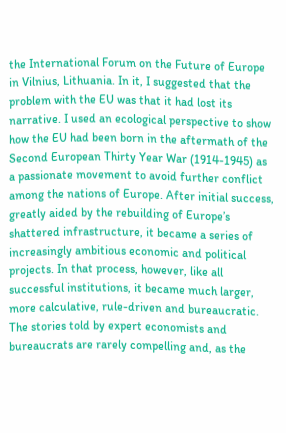the International Forum on the Future of Europe in Vilnius, Lithuania. In it, I suggested that the problem with the EU was that it had lost its narrative. I used an ecological perspective to show how the EU had been born in the aftermath of the Second European Thirty Year War (1914-1945) as a passionate movement to avoid further conflict among the nations of Europe. After initial success, greatly aided by the rebuilding of Europe’s shattered infrastructure, it became a series of increasingly ambitious economic and political projects. In that process, however, like all successful institutions, it became much larger, more calculative, rule-driven and bureaucratic. The stories told by expert economists and bureaucrats are rarely compelling and, as the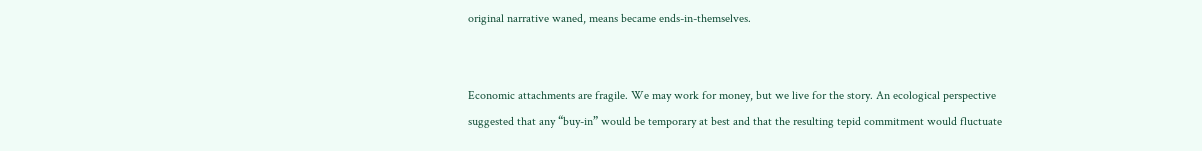original narrative waned, means became ends-in-themselves.


Economic attachments are fragile. We may work for money, but we live for the story. An ecological perspective suggested that any “buy-in” would be temporary at best and that the resulting tepid commitment would fluctuate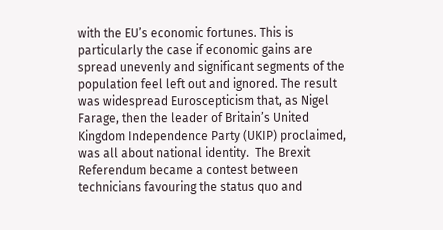with the EU’s economic fortunes. This is particularly the case if economic gains are spread unevenly and significant segments of the population feel left out and ignored. The result was widespread Euroscepticism that, as Nigel Farage, then the leader of Britain’s United Kingdom Independence Party (UKIP) proclaimed, was all about national identity.  The Brexit Referendum became a contest between technicians favouring the status quo and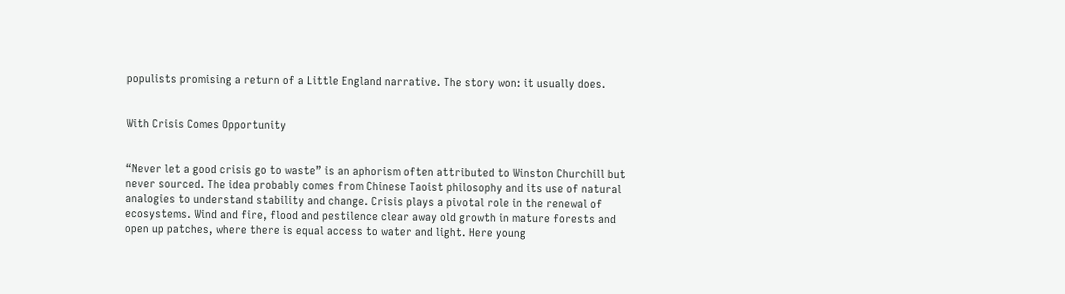populists promising a return of a Little England narrative. The story won: it usually does.


With Crisis Comes Opportunity


“Never let a good crisis go to waste” is an aphorism often attributed to Winston Churchill but never sourced. The idea probably comes from Chinese Taoist philosophy and its use of natural analogies to understand stability and change. Crisis plays a pivotal role in the renewal of ecosystems. Wind and fire, flood and pestilence clear away old growth in mature forests and open up patches, where there is equal access to water and light. Here young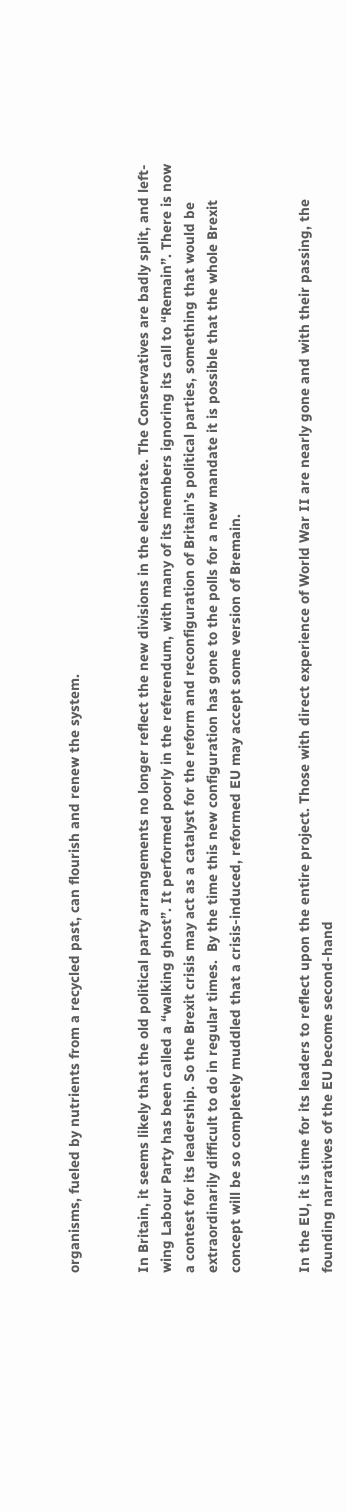organisms, fueled by nutrients from a recycled past, can flourish and renew the system.


In Britain, it seems likely that the old political party arrangements no longer reflect the new divisions in the electorate. The Conservatives are badly split, and left-wing Labour Party has been called a “walking ghost”. It performed poorly in the referendum, with many of its members ignoring its call to “Remain”. There is now a contest for its leadership. So the Brexit crisis may act as a catalyst for the reform and reconfiguration of Britain’s political parties, something that would be extraordinarily difficult to do in regular times.  By the time this new configuration has gone to the polls for a new mandate it is possible that the whole Brexit concept will be so completely muddled that a crisis-induced, reformed EU may accept some version of Bremain.


In the EU, it is time for its leaders to reflect upon the entire project. Those with direct experience of World War II are nearly gone and with their passing, the founding narratives of the EU become second-hand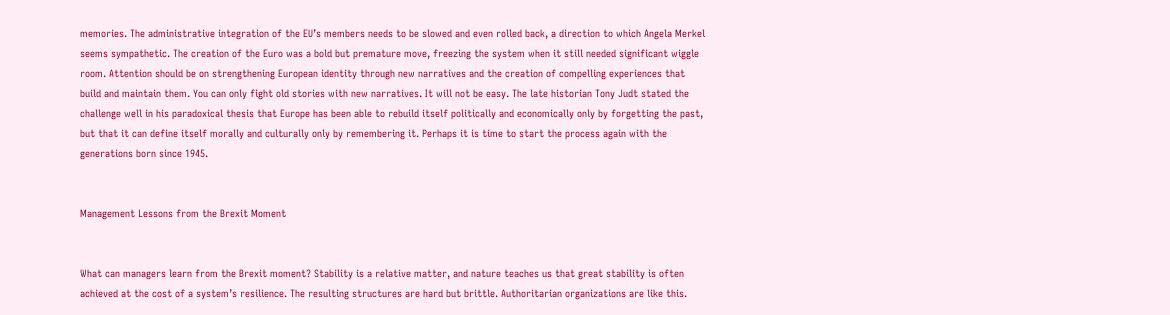memories. The administrative integration of the EU’s members needs to be slowed and even rolled back, a direction to which Angela Merkel seems sympathetic. The creation of the Euro was a bold but premature move, freezing the system when it still needed significant wiggle room. Attention should be on strengthening European identity through new narratives and the creation of compelling experiences that build and maintain them. You can only fight old stories with new narratives. It will not be easy. The late historian Tony Judt stated the challenge well in his paradoxical thesis that Europe has been able to rebuild itself politically and economically only by forgetting the past, but that it can define itself morally and culturally only by remembering it. Perhaps it is time to start the process again with the generations born since 1945.


Management Lessons from the Brexit Moment


What can managers learn from the Brexit moment? Stability is a relative matter, and nature teaches us that great stability is often achieved at the cost of a system’s resilience. The resulting structures are hard but brittle. Authoritarian organizations are like this.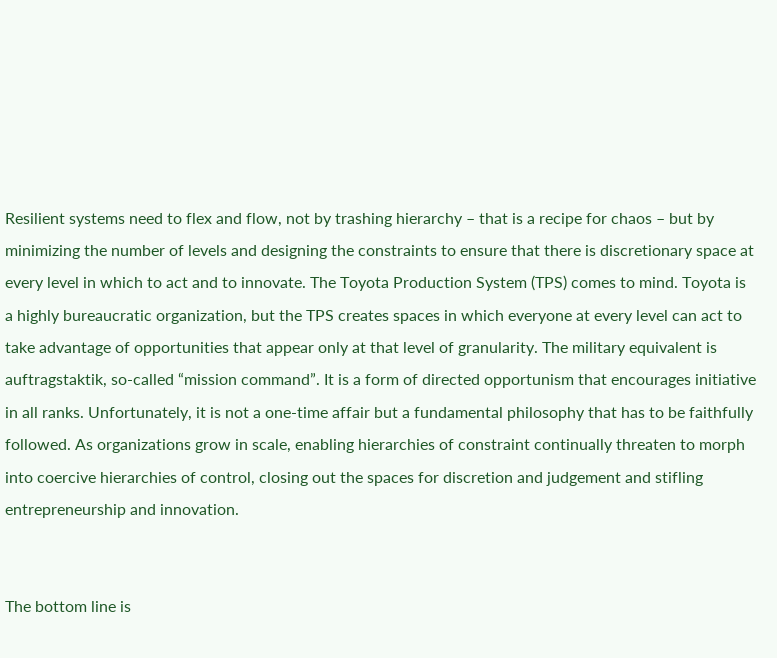Resilient systems need to flex and flow, not by trashing hierarchy – that is a recipe for chaos – but by minimizing the number of levels and designing the constraints to ensure that there is discretionary space at every level in which to act and to innovate. The Toyota Production System (TPS) comes to mind. Toyota is a highly bureaucratic organization, but the TPS creates spaces in which everyone at every level can act to take advantage of opportunities that appear only at that level of granularity. The military equivalent is auftragstaktik, so-called “mission command”. It is a form of directed opportunism that encourages initiative in all ranks. Unfortunately, it is not a one-time affair but a fundamental philosophy that has to be faithfully followed. As organizations grow in scale, enabling hierarchies of constraint continually threaten to morph into coercive hierarchies of control, closing out the spaces for discretion and judgement and stifling entrepreneurship and innovation.


The bottom line is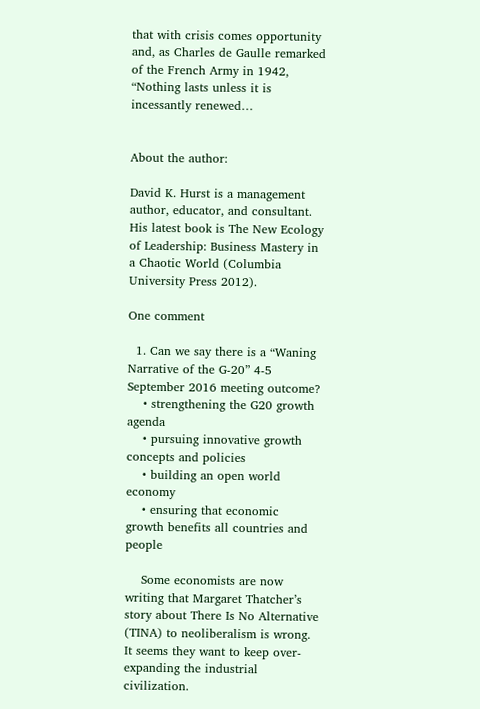that with crisis comes opportunity and, as Charles de Gaulle remarked of the French Army in 1942, “Nothing lasts unless it is incessantly renewed…


About the author:

David K. Hurst is a management author, educator, and consultant. His latest book is The New Ecology of Leadership: Business Mastery in a Chaotic World (Columbia University Press 2012).

One comment

  1. Can we say there is a “Waning Narrative of the G-20” 4-5 September 2016 meeting outcome?
    • strengthening the G20 growth agenda
    • pursuing innovative growth concepts and policies
    • building an open world economy
    • ensuring that economic growth benefits all countries and people

    Some economists are now writing that Margaret Thatcher’s story about There Is No Alternative (TINA) to neoliberalism is wrong. It seems they want to keep over-expanding the industrial civilization.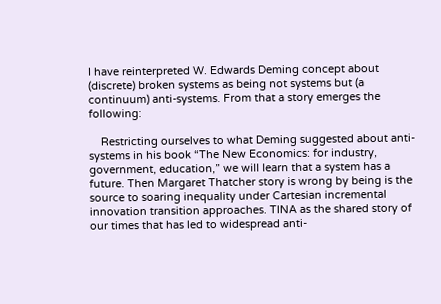I have reinterpreted W. Edwards Deming concept about (discrete) broken systems as being not systems but (a continuum) anti-systems. From that a story emerges the following:

    Restricting ourselves to what Deming suggested about anti-systems in his book “The New Economics: for industry, government, education,” we will learn that a system has a future. Then Margaret Thatcher story is wrong by being is the source to soaring inequality under Cartesian incremental innovation transition approaches. TINA as the shared story of our times that has led to widespread anti-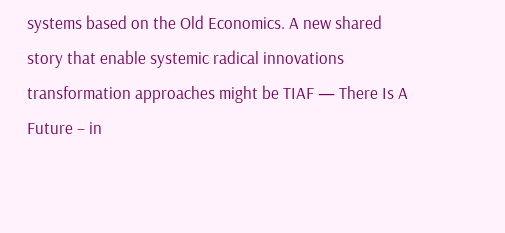systems based on the Old Economics. A new shared story that enable systemic radical innovations transformation approaches might be TIAF — There Is A Future – in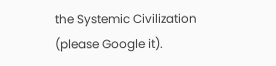the Systemic Civilization (please Google it).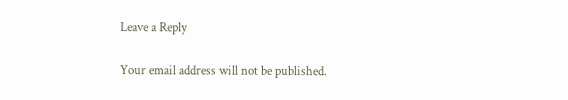Leave a Reply

Your email address will not be published.